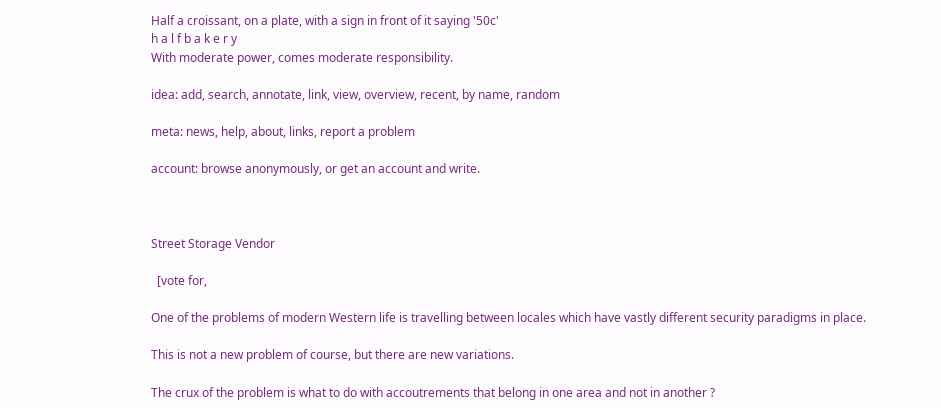Half a croissant, on a plate, with a sign in front of it saying '50c'
h a l f b a k e r y
With moderate power, comes moderate responsibility.

idea: add, search, annotate, link, view, overview, recent, by name, random

meta: news, help, about, links, report a problem

account: browse anonymously, or get an account and write.



Street Storage Vendor

  [vote for,

One of the problems of modern Western life is travelling between locales which have vastly different security paradigms in place.

This is not a new problem of course, but there are new variations.

The crux of the problem is what to do with accoutrements that belong in one area and not in another ?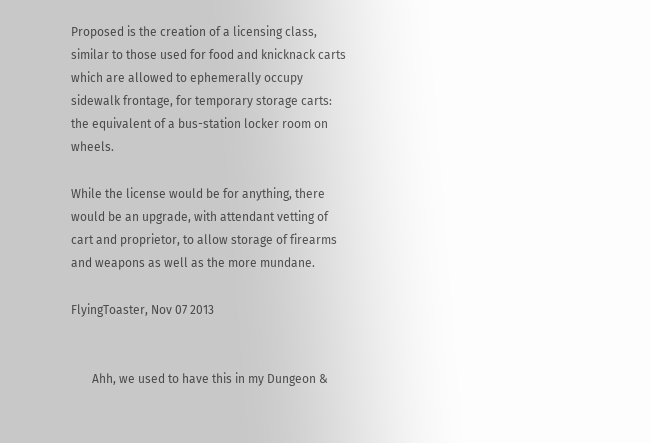Proposed is the creation of a licensing class, similar to those used for food and knicknack carts which are allowed to ephemerally occupy sidewalk frontage, for temporary storage carts: the equivalent of a bus-station locker room on wheels.

While the license would be for anything, there would be an upgrade, with attendant vetting of cart and proprietor, to allow storage of firearms and weapons as well as the more mundane.

FlyingToaster, Nov 07 2013


       Ahh, we used to have this in my Dungeon &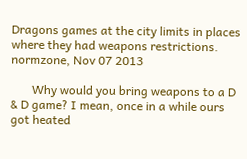Dragons games at the city limits in places where they had weapons restrictions.
normzone, Nov 07 2013

       Why would you bring weapons to a D & D game? I mean, once in a while ours got heated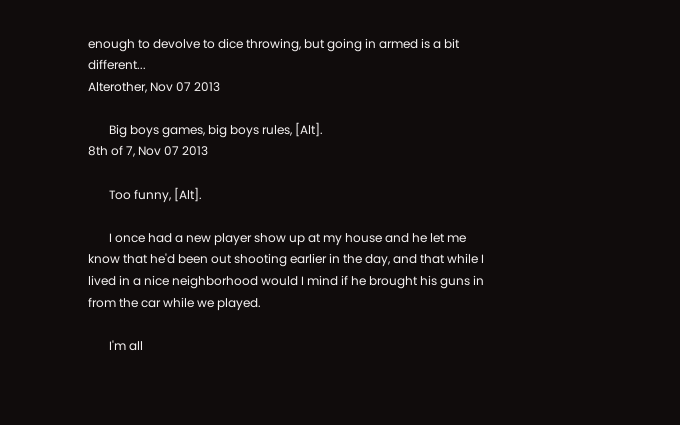enough to devolve to dice throwing, but going in armed is a bit different...
Alterother, Nov 07 2013

       Big boys games, big boys rules, [Alt].
8th of 7, Nov 07 2013

       Too funny, [Alt].

       I once had a new player show up at my house and he let me know that he'd been out shooting earlier in the day, and that while I lived in a nice neighborhood would I mind if he brought his guns in from the car while we played.

       I'm all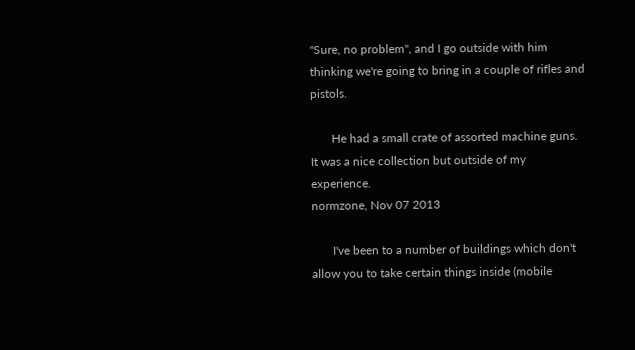"Sure, no problem", and I go outside with him thinking we're going to bring in a couple of rifles and pistols.

       He had a small crate of assorted machine guns. It was a nice collection but outside of my experience.
normzone, Nov 07 2013

       I've been to a number of buildings which don't allow you to take certain things inside (mobile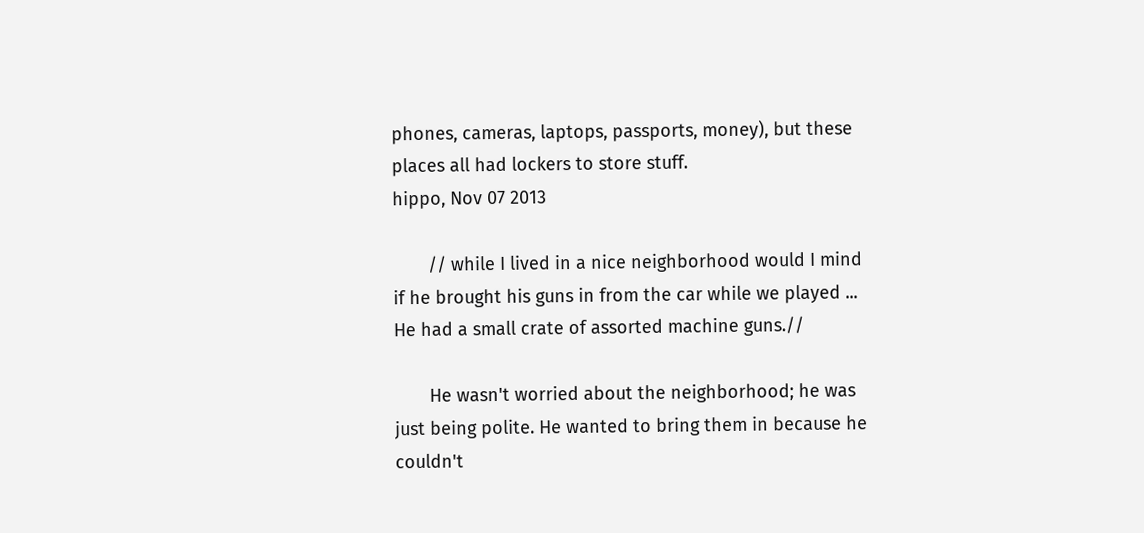phones, cameras, laptops, passports, money), but these places all had lockers to store stuff.
hippo, Nov 07 2013

       // while I lived in a nice neighborhood would I mind if he brought his guns in from the car while we played ... He had a small crate of assorted machine guns.//

       He wasn't worried about the neighborhood; he was just being polite. He wanted to bring them in because he couldn't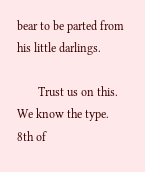bear to be parted from his little darlings.

       Trust us on this. We know the type.
8th of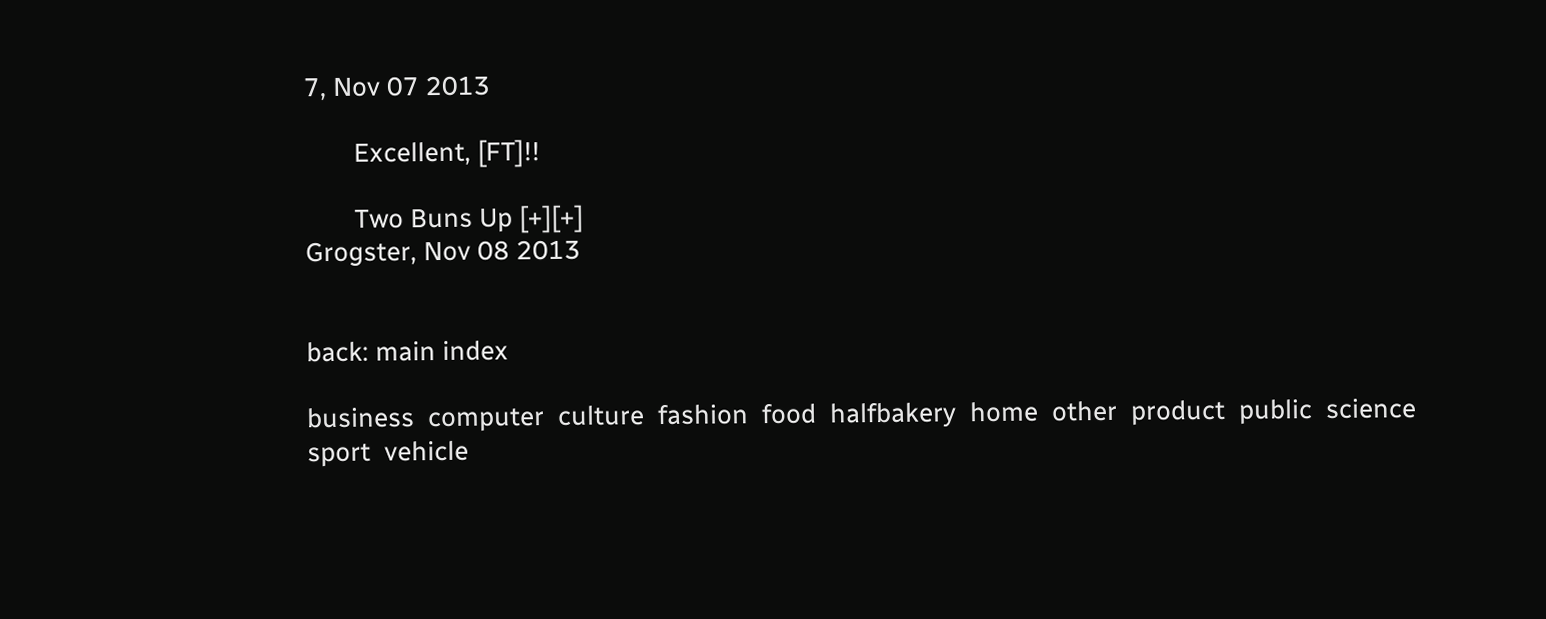7, Nov 07 2013

       Excellent, [FT]!!

       Two Buns Up [+][+]
Grogster, Nov 08 2013


back: main index

business  computer  culture  fashion  food  halfbakery  home  other  product  public  science  sport  vehicle